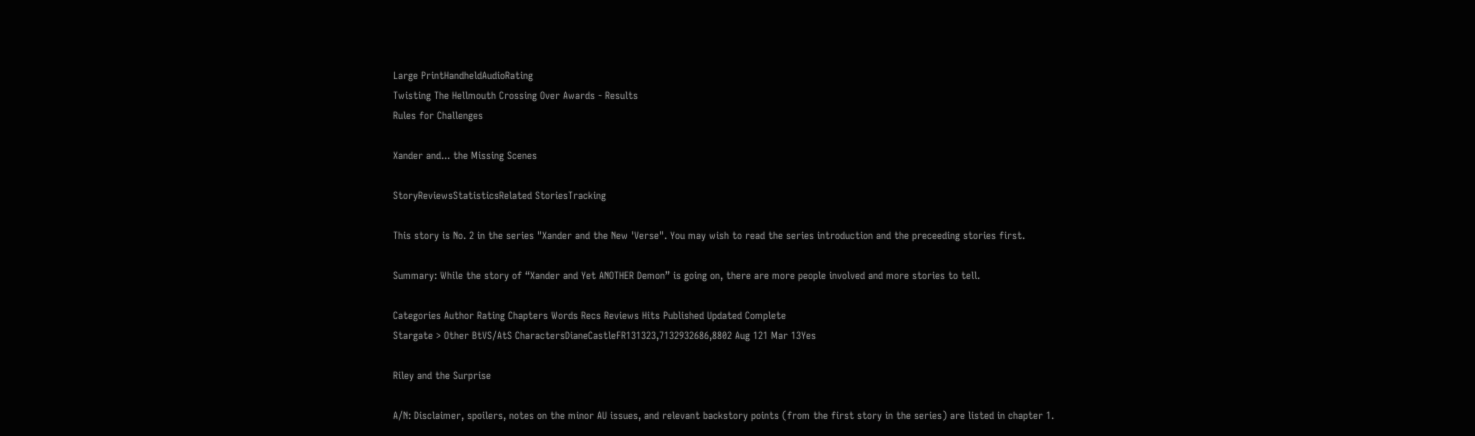Large PrintHandheldAudioRating
Twisting The Hellmouth Crossing Over Awards - Results
Rules for Challenges

Xander and... the Missing Scenes

StoryReviewsStatisticsRelated StoriesTracking

This story is No. 2 in the series "Xander and the New 'Verse". You may wish to read the series introduction and the preceeding stories first.

Summary: While the story of “Xander and Yet ANOTHER Demon” is going on, there are more people involved and more stories to tell.

Categories Author Rating Chapters Words Recs Reviews Hits Published Updated Complete
Stargate > Other BtVS/AtS CharactersDianeCastleFR131323,7132932686,8802 Aug 121 Mar 13Yes

Riley and the Surprise

A/N: Disclaimer, spoilers, notes on the minor AU issues, and relevant backstory points (from the first story in the series) are listed in chapter 1.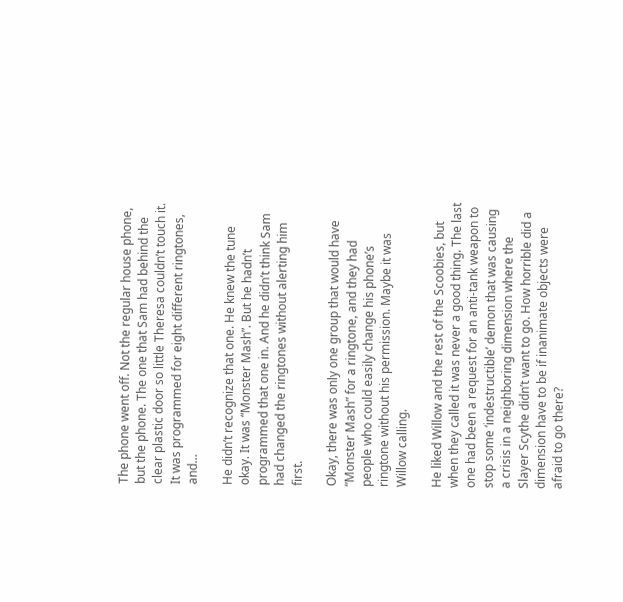The phone went off. Not the regular house phone, but the phone. The one that Sam had behind the clear plastic door so little Theresa couldn’t touch it. It was programmed for eight different ringtones, and…

He didn’t recognize that one. He knew the tune okay. It was “Monster Mash”. But he hadn’t programmed that one in. And he didn’t think Sam had changed the ringtones without alerting him first.

Okay, there was only one group that would have “Monster Mash” for a ringtone, and they had people who could easily change his phone’s ringtone without his permission. Maybe it was Willow calling.

He liked Willow and the rest of the Scoobies, but when they called it was never a good thing. The last one had been a request for an anti-tank weapon to stop some ‘indestructible’ demon that was causing a crisis in a neighboring dimension where the Slayer Scythe didn’t want to go. How horrible did a dimension have to be if inanimate objects were afraid to go there?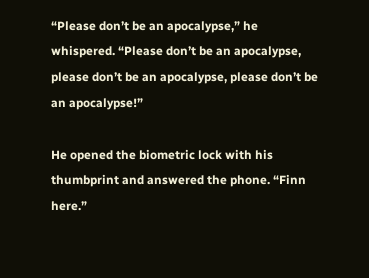“Please don’t be an apocalypse,” he whispered. “Please don’t be an apocalypse, please don’t be an apocalypse, please don’t be an apocalypse!”

He opened the biometric lock with his thumbprint and answered the phone. “Finn here.”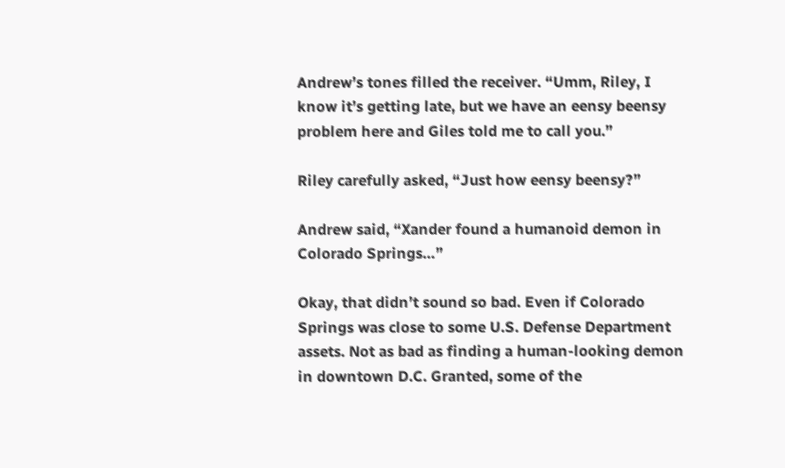Andrew’s tones filled the receiver. “Umm, Riley, I know it’s getting late, but we have an eensy beensy problem here and Giles told me to call you.”

Riley carefully asked, “Just how eensy beensy?”

Andrew said, “Xander found a humanoid demon in Colorado Springs…”

Okay, that didn’t sound so bad. Even if Colorado Springs was close to some U.S. Defense Department assets. Not as bad as finding a human-looking demon in downtown D.C. Granted, some of the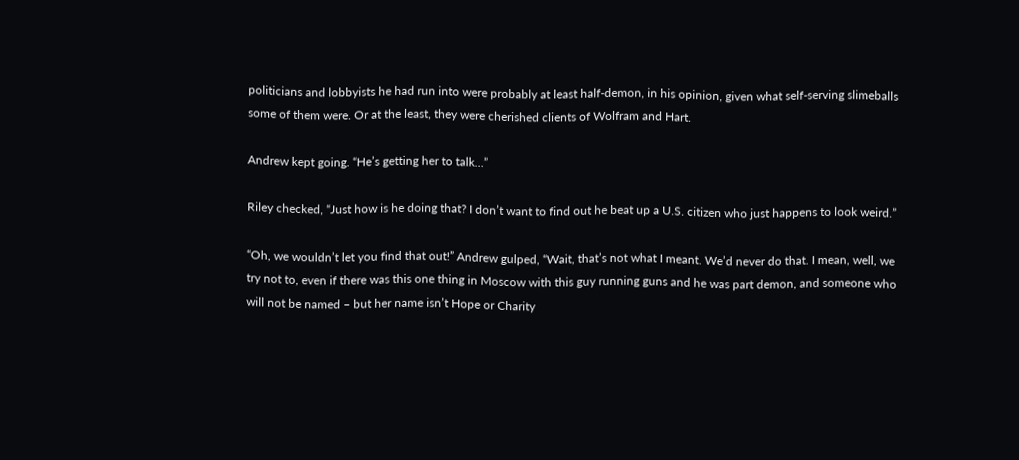politicians and lobbyists he had run into were probably at least half-demon, in his opinion, given what self-serving slimeballs some of them were. Or at the least, they were cherished clients of Wolfram and Hart.

Andrew kept going. “He’s getting her to talk…”

Riley checked, “Just how is he doing that? I don’t want to find out he beat up a U.S. citizen who just happens to look weird.”

“Oh, we wouldn’t let you find that out!” Andrew gulped, “Wait, that’s not what I meant. We’d never do that. I mean, well, we try not to, even if there was this one thing in Moscow with this guy running guns and he was part demon, and someone who will not be named – but her name isn’t Hope or Charity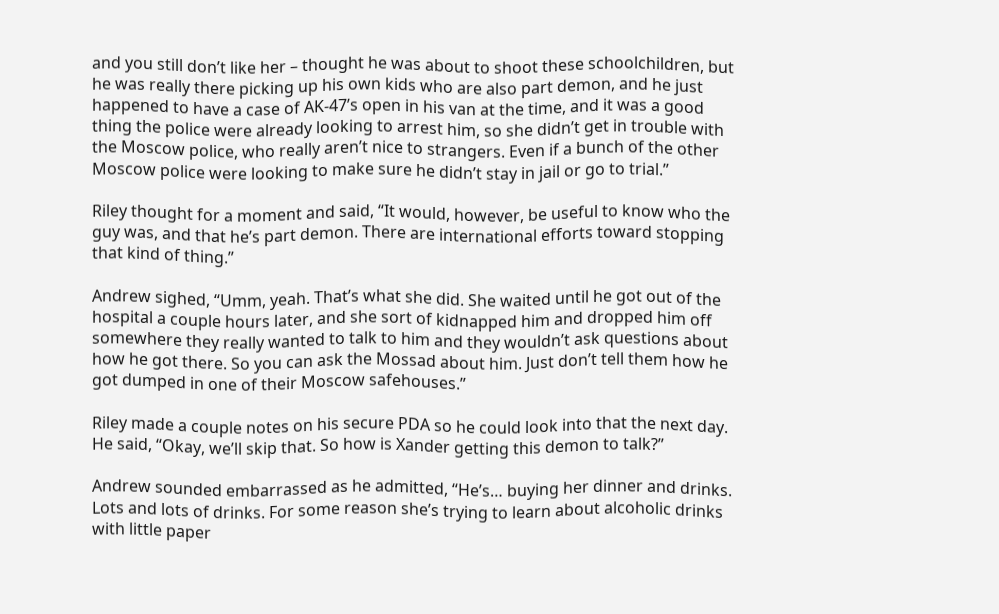and you still don’t like her – thought he was about to shoot these schoolchildren, but he was really there picking up his own kids who are also part demon, and he just happened to have a case of AK-47’s open in his van at the time, and it was a good thing the police were already looking to arrest him, so she didn’t get in trouble with the Moscow police, who really aren’t nice to strangers. Even if a bunch of the other Moscow police were looking to make sure he didn’t stay in jail or go to trial.”

Riley thought for a moment and said, “It would, however, be useful to know who the guy was, and that he’s part demon. There are international efforts toward stopping that kind of thing.”

Andrew sighed, “Umm, yeah. That’s what she did. She waited until he got out of the hospital a couple hours later, and she sort of kidnapped him and dropped him off somewhere they really wanted to talk to him and they wouldn’t ask questions about how he got there. So you can ask the Mossad about him. Just don’t tell them how he got dumped in one of their Moscow safehouses.”

Riley made a couple notes on his secure PDA so he could look into that the next day. He said, “Okay, we’ll skip that. So how is Xander getting this demon to talk?”

Andrew sounded embarrassed as he admitted, “He’s… buying her dinner and drinks. Lots and lots of drinks. For some reason she’s trying to learn about alcoholic drinks with little paper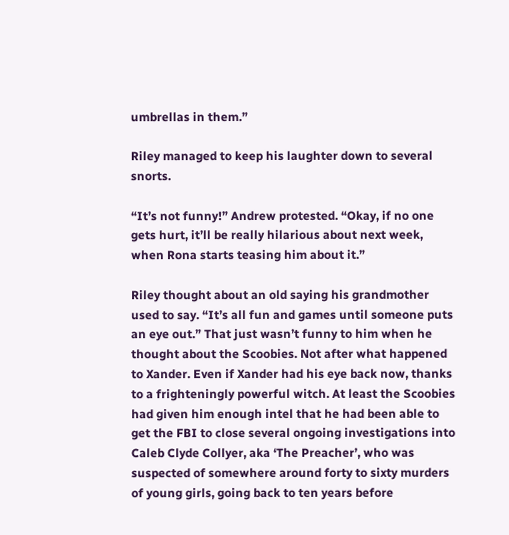umbrellas in them.”

Riley managed to keep his laughter down to several snorts.

“It’s not funny!” Andrew protested. “Okay, if no one gets hurt, it’ll be really hilarious about next week, when Rona starts teasing him about it.”

Riley thought about an old saying his grandmother used to say. “It’s all fun and games until someone puts an eye out.” That just wasn’t funny to him when he thought about the Scoobies. Not after what happened to Xander. Even if Xander had his eye back now, thanks to a frighteningly powerful witch. At least the Scoobies had given him enough intel that he had been able to get the FBI to close several ongoing investigations into Caleb Clyde Collyer, aka ‘The Preacher’, who was suspected of somewhere around forty to sixty murders of young girls, going back to ten years before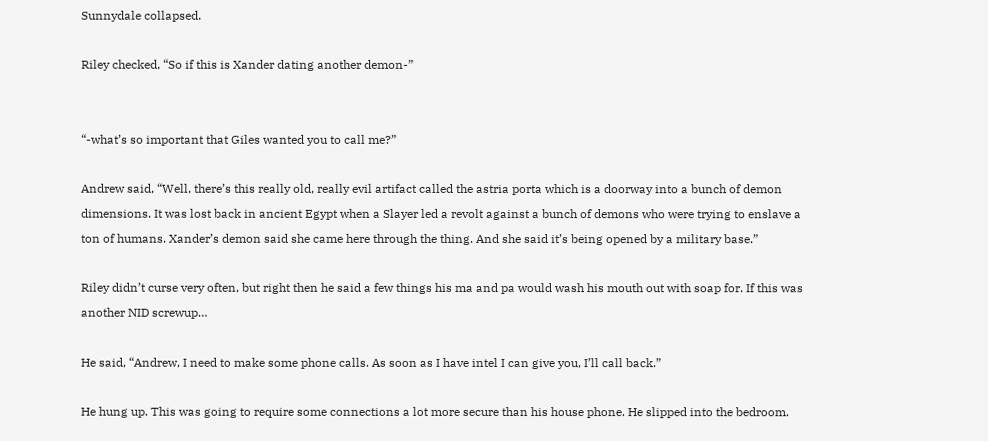Sunnydale collapsed.

Riley checked, “So if this is Xander dating another demon-”


“-what’s so important that Giles wanted you to call me?”

Andrew said, “Well, there’s this really old, really evil artifact called the astria porta which is a doorway into a bunch of demon dimensions. It was lost back in ancient Egypt when a Slayer led a revolt against a bunch of demons who were trying to enslave a ton of humans. Xander’s demon said she came here through the thing. And she said it’s being opened by a military base.”

Riley didn’t curse very often, but right then he said a few things his ma and pa would wash his mouth out with soap for. If this was another NID screwup…

He said, “Andrew, I need to make some phone calls. As soon as I have intel I can give you, I’ll call back.”

He hung up. This was going to require some connections a lot more secure than his house phone. He slipped into the bedroom.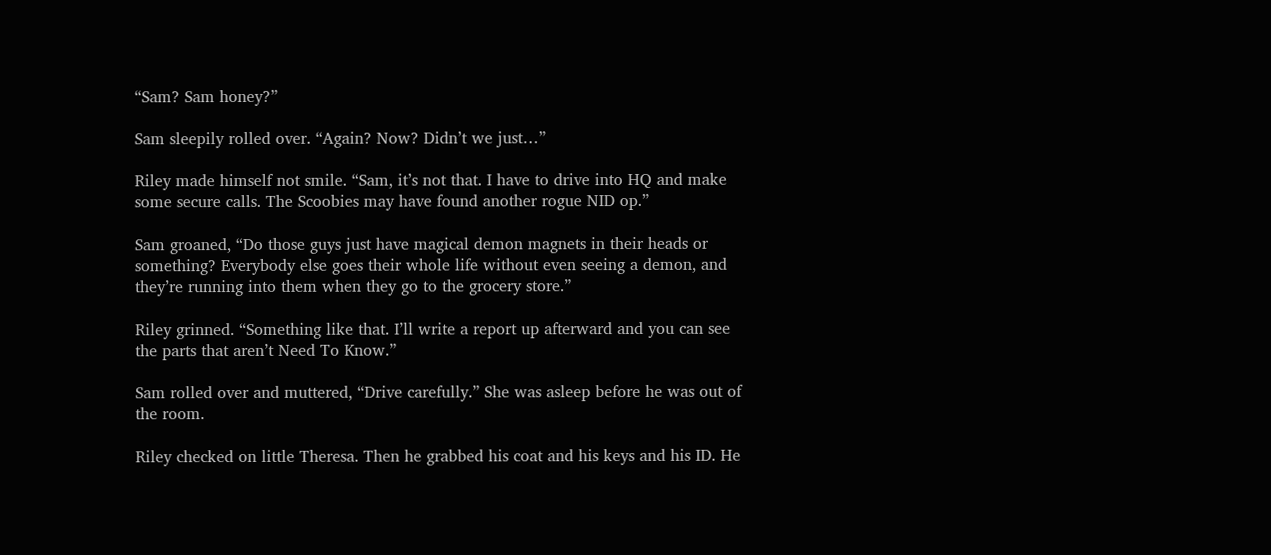“Sam? Sam honey?”

Sam sleepily rolled over. “Again? Now? Didn’t we just…”

Riley made himself not smile. “Sam, it’s not that. I have to drive into HQ and make some secure calls. The Scoobies may have found another rogue NID op.”

Sam groaned, “Do those guys just have magical demon magnets in their heads or something? Everybody else goes their whole life without even seeing a demon, and they’re running into them when they go to the grocery store.”

Riley grinned. “Something like that. I’ll write a report up afterward and you can see the parts that aren’t Need To Know.”

Sam rolled over and muttered, “Drive carefully.” She was asleep before he was out of the room.

Riley checked on little Theresa. Then he grabbed his coat and his keys and his ID. He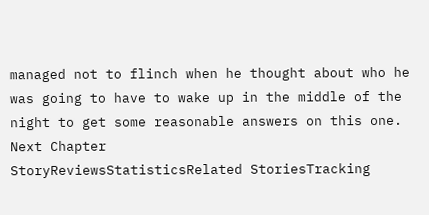managed not to flinch when he thought about who he was going to have to wake up in the middle of the night to get some reasonable answers on this one.
Next Chapter
StoryReviewsStatisticsRelated StoriesTracking